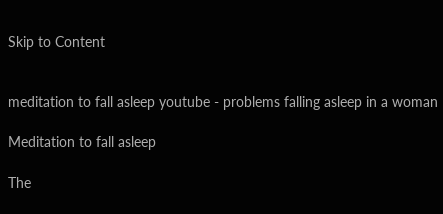Skip to Content


meditation to fall asleep youtube - problems falling asleep in a woman

Meditation to fall asleep

The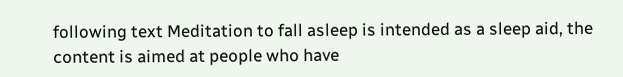following text Meditation to fall asleep is intended as a sleep aid, the content is aimed at people who have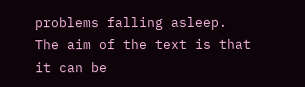problems falling asleep. The aim of the text is that it can be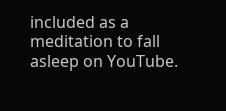included as a meditation to fall asleep on YouTube.